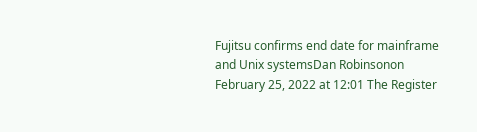Fujitsu confirms end date for mainframe and Unix systemsDan Robinsonon February 25, 2022 at 12:01 The Register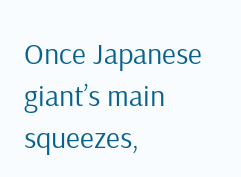Once Japanese giant’s main squeezes,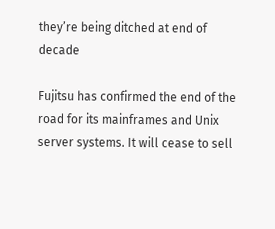they’re being ditched at end of decade

Fujitsu has confirmed the end of the road for its mainframes and Unix server systems. It will cease to sell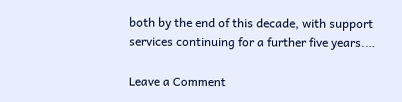both by the end of this decade, with support services continuing for a further five years.…

Leave a Comment